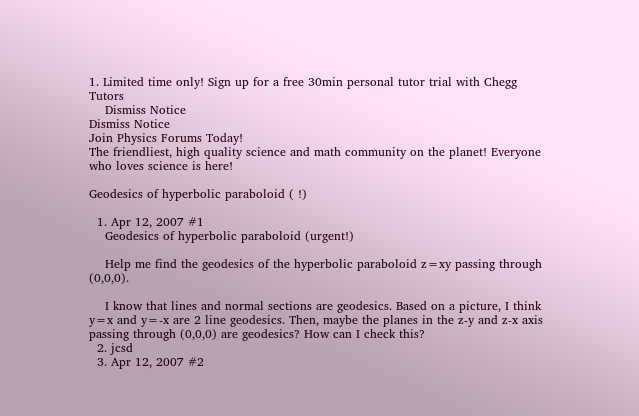1. Limited time only! Sign up for a free 30min personal tutor trial with Chegg Tutors
    Dismiss Notice
Dismiss Notice
Join Physics Forums Today!
The friendliest, high quality science and math community on the planet! Everyone who loves science is here!

Geodesics of hyperbolic paraboloid ( !)

  1. Apr 12, 2007 #1
    Geodesics of hyperbolic paraboloid (urgent!)

    Help me find the geodesics of the hyperbolic paraboloid z=xy passing through (0,0,0).

    I know that lines and normal sections are geodesics. Based on a picture, I think y=x and y=-x are 2 line geodesics. Then, maybe the planes in the z-y and z-x axis passing through (0,0,0) are geodesics? How can I check this?
  2. jcsd
  3. Apr 12, 2007 #2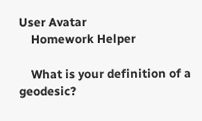User Avatar
    Homework Helper

    What is your definition of a geodesic?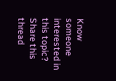Know someone interested in this topic? Share this thread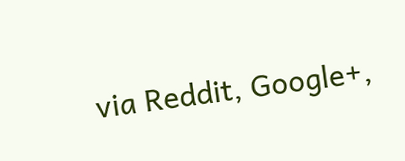via Reddit, Google+,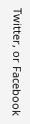Twitter, or Facebook